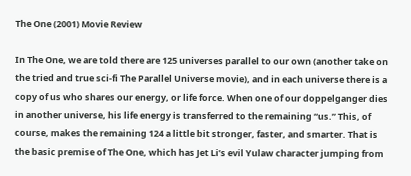The One (2001) Movie Review

In The One, we are told there are 125 universes parallel to our own (another take on the tried and true sci-fi The Parallel Universe movie), and in each universe there is a copy of us who shares our energy, or life force. When one of our doppelganger dies in another universe, his life energy is transferred to the remaining “us.” This, of course, makes the remaining 124 a little bit stronger, faster, and smarter. That is the basic premise of The One, which has Jet Li’s evil Yulaw character jumping from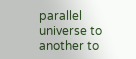parallel universe to another to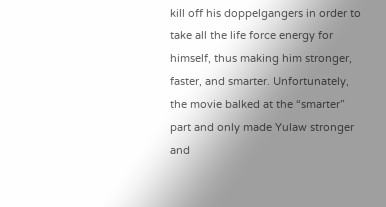kill off his doppelgangers in order to take all the life force energy for himself, thus making him stronger, faster, and smarter. Unfortunately, the movie balked at the “smarter” part and only made Yulaw stronger and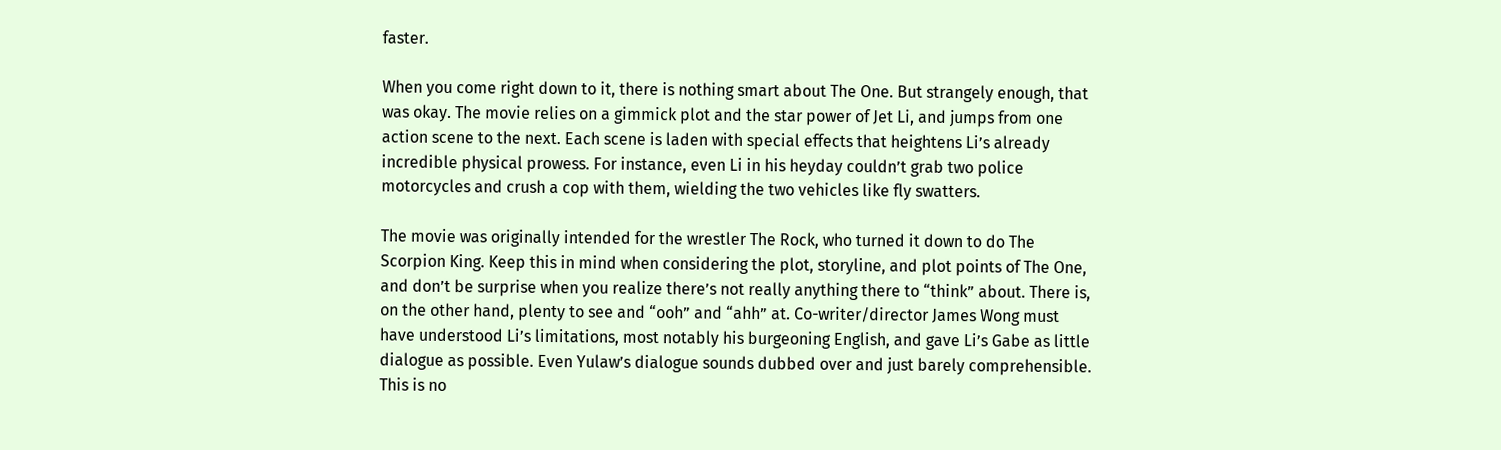faster.

When you come right down to it, there is nothing smart about The One. But strangely enough, that was okay. The movie relies on a gimmick plot and the star power of Jet Li, and jumps from one action scene to the next. Each scene is laden with special effects that heightens Li’s already incredible physical prowess. For instance, even Li in his heyday couldn’t grab two police motorcycles and crush a cop with them, wielding the two vehicles like fly swatters.

The movie was originally intended for the wrestler The Rock, who turned it down to do The Scorpion King. Keep this in mind when considering the plot, storyline, and plot points of The One, and don’t be surprise when you realize there’s not really anything there to “think” about. There is, on the other hand, plenty to see and “ooh” and “ahh” at. Co-writer/director James Wong must have understood Li’s limitations, most notably his burgeoning English, and gave Li’s Gabe as little dialogue as possible. Even Yulaw’s dialogue sounds dubbed over and just barely comprehensible. This is no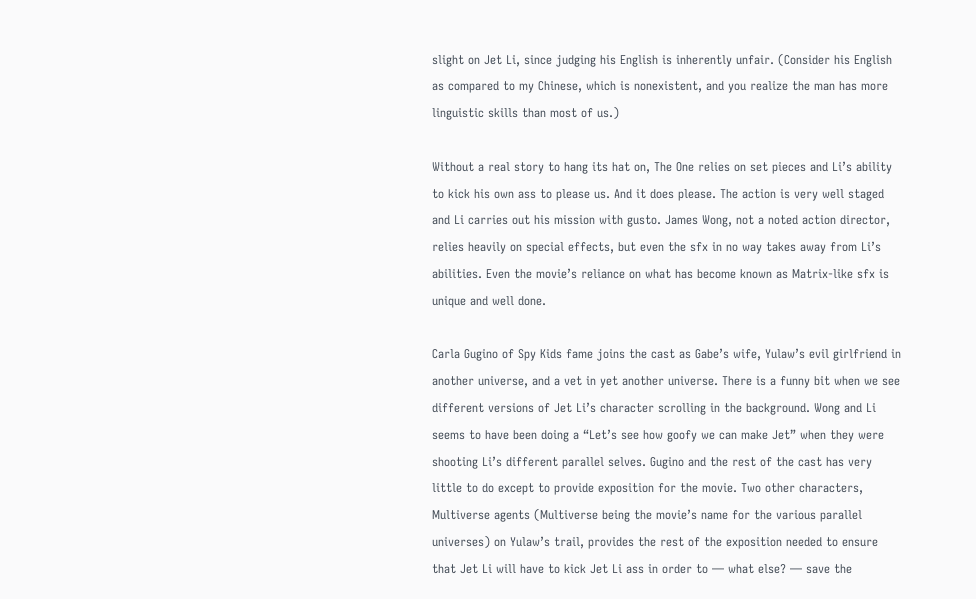slight on Jet Li, since judging his English is inherently unfair. (Consider his English as compared to my Chinese, which is nonexistent, and you realize the man has more linguistic skills than most of us.)

Without a real story to hang its hat on, The One relies on set pieces and Li’s ability to kick his own ass to please us. And it does please. The action is very well staged and Li carries out his mission with gusto. James Wong, not a noted action director, relies heavily on special effects, but even the sfx in no way takes away from Li’s abilities. Even the movie’s reliance on what has become known as Matrix-like sfx is unique and well done.

Carla Gugino of Spy Kids fame joins the cast as Gabe’s wife, Yulaw’s evil girlfriend in another universe, and a vet in yet another universe. There is a funny bit when we see different versions of Jet Li’s character scrolling in the background. Wong and Li seems to have been doing a “Let’s see how goofy we can make Jet” when they were shooting Li’s different parallel selves. Gugino and the rest of the cast has very little to do except to provide exposition for the movie. Two other characters, Multiverse agents (Multiverse being the movie’s name for the various parallel universes) on Yulaw’s trail, provides the rest of the exposition needed to ensure that Jet Li will have to kick Jet Li ass in order to — what else? — save the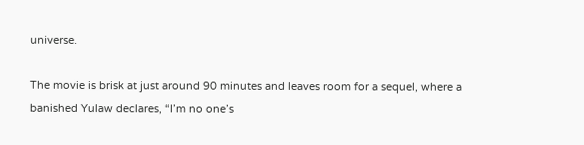universe.

The movie is brisk at just around 90 minutes and leaves room for a sequel, where a banished Yulaw declares, “I’m no one’s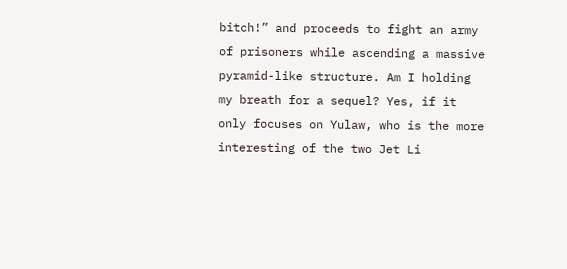bitch!” and proceeds to fight an army of prisoners while ascending a massive pyramid-like structure. Am I holding my breath for a sequel? Yes, if it only focuses on Yulaw, who is the more interesting of the two Jet Li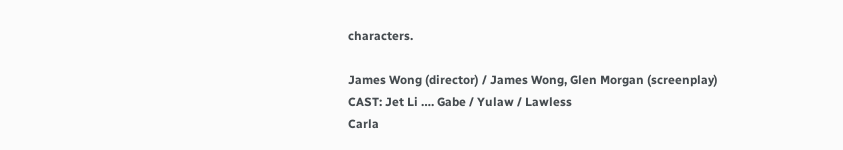characters.

James Wong (director) / James Wong, Glen Morgan (screenplay)
CAST: Jet Li …. Gabe / Yulaw / Lawless
Carla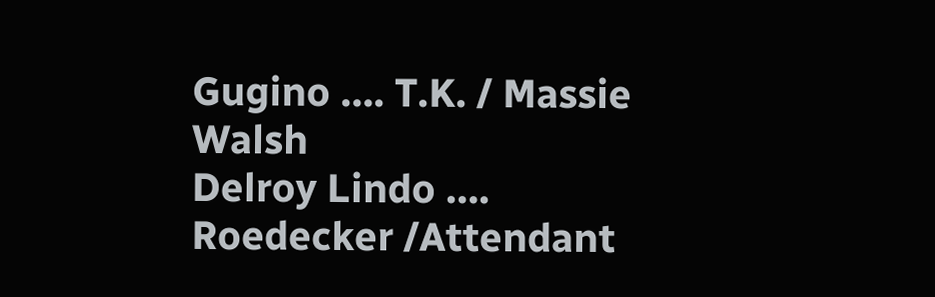Gugino …. T.K. / Massie Walsh
Delroy Lindo …. Roedecker /Attendant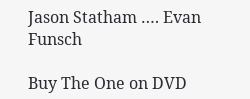Jason Statham …. Evan Funsch

Buy The One on DVD